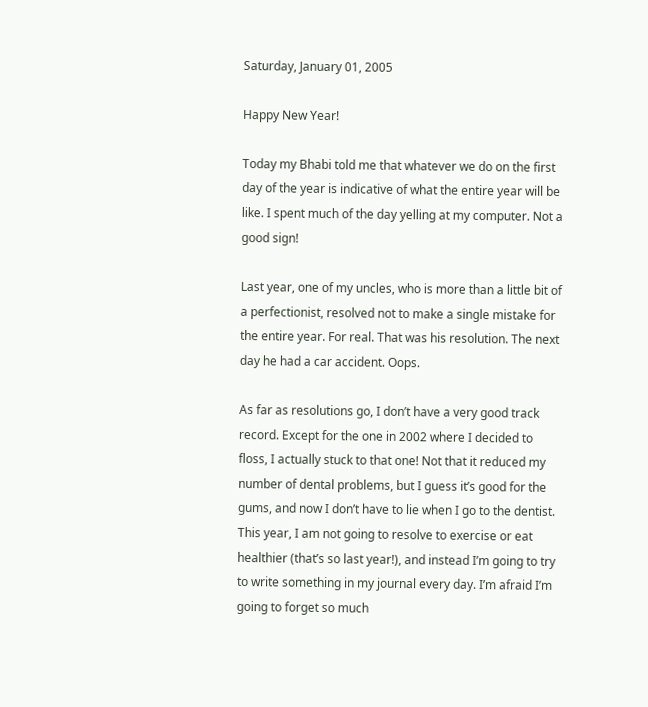Saturday, January 01, 2005

Happy New Year!

Today my Bhabi told me that whatever we do on the first day of the year is indicative of what the entire year will be like. I spent much of the day yelling at my computer. Not a good sign!

Last year, one of my uncles, who is more than a little bit of a perfectionist, resolved not to make a single mistake for the entire year. For real. That was his resolution. The next day he had a car accident. Oops.

As far as resolutions go, I don’t have a very good track record. Except for the one in 2002 where I decided to floss, I actually stuck to that one! Not that it reduced my number of dental problems, but I guess it’s good for the gums, and now I don’t have to lie when I go to the dentist. This year, I am not going to resolve to exercise or eat healthier (that’s so last year!), and instead I’m going to try to write something in my journal every day. I’m afraid I’m going to forget so much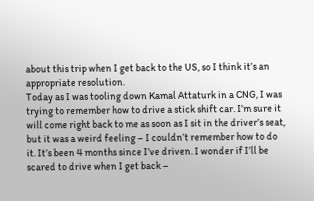about this trip when I get back to the US, so I think it’s an appropriate resolution.
Today as I was tooling down Kamal Attaturk in a CNG, I was trying to remember how to drive a stick shift car. I’m sure it will come right back to me as soon as I sit in the driver’s seat, but it was a weird feeling – I couldn’t remember how to do it. It’s been 4 months since I’ve driven. I wonder if I’ll be scared to drive when I get back –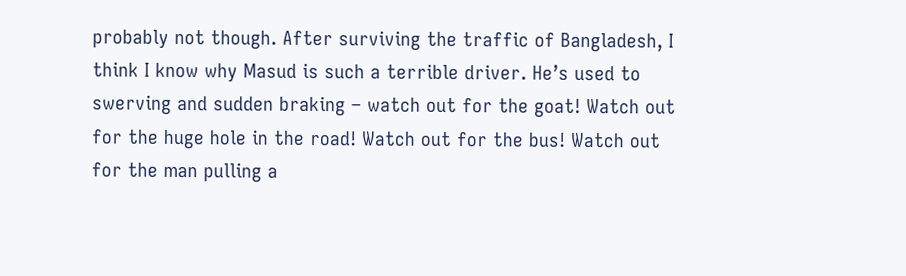probably not though. After surviving the traffic of Bangladesh, I think I know why Masud is such a terrible driver. He’s used to swerving and sudden braking – watch out for the goat! Watch out for the huge hole in the road! Watch out for the bus! Watch out for the man pulling a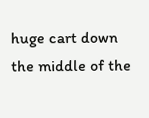huge cart down the middle of the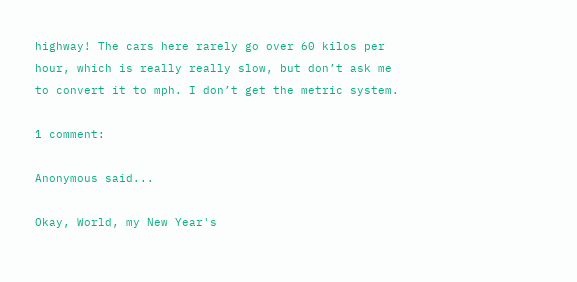highway! The cars here rarely go over 60 kilos per hour, which is really really slow, but don’t ask me to convert it to mph. I don’t get the metric system.

1 comment:

Anonymous said...

Okay, World, my New Year's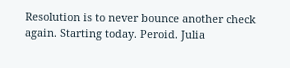Resolution is to never bounce another check again. Starting today. Peroid. Julia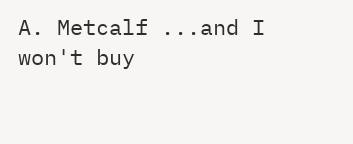A. Metcalf ...and I won't buy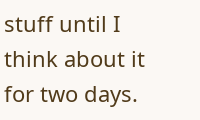stuff until I think about it for two days.